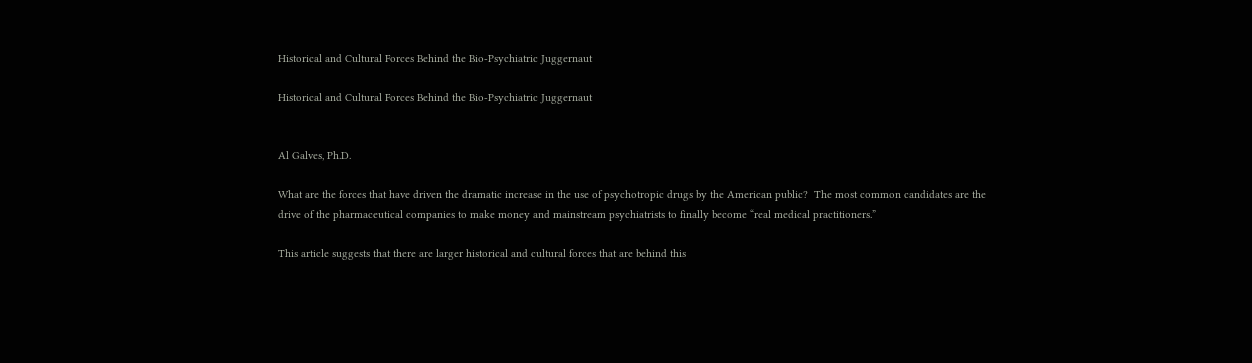Historical and Cultural Forces Behind the Bio-Psychiatric Juggernaut

Historical and Cultural Forces Behind the Bio-Psychiatric Juggernaut


Al Galves, Ph.D.

What are the forces that have driven the dramatic increase in the use of psychotropic drugs by the American public?  The most common candidates are the drive of the pharmaceutical companies to make money and mainstream psychiatrists to finally become “real medical practitioners.”

This article suggests that there are larger historical and cultural forces that are behind this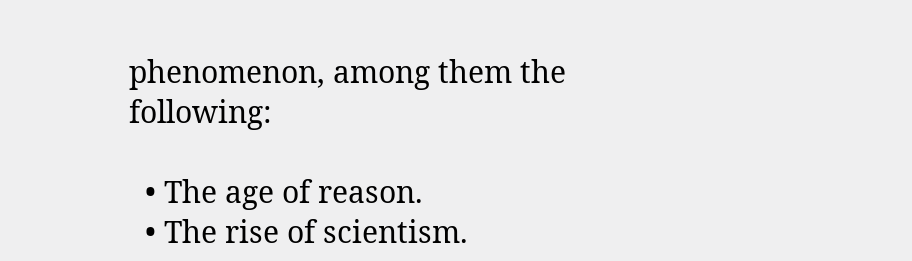phenomenon, among them the following:

  • The age of reason.
  • The rise of scientism.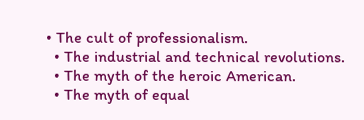• The cult of professionalism.
  • The industrial and technical revolutions.
  • The myth of the heroic American.
  • The myth of equal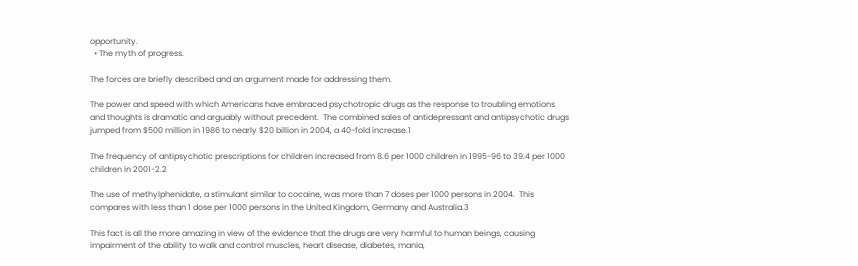opportunity.
  • The myth of progress.

The forces are briefly described and an argument made for addressing them.

The power and speed with which Americans have embraced psychotropic drugs as the response to troubling emotions and thoughts is dramatic and arguably without precedent.  The combined sales of antidepressant and antipsychotic drugs jumped from $500 million in 1986 to nearly $20 billion in 2004, a 40-fold increase.1

The frequency of antipsychotic prescriptions for children increased from 8.6 per 1000 children in 1995-96 to 39.4 per 1000 children in 2001-2.2

The use of methylphenidate, a stimulant similar to cocaine, was more than 7 doses per 1000 persons in 2004.  This compares with less than 1 dose per 1000 persons in the United Kingdom, Germany and Australia.3

This fact is all the more amazing in view of the evidence that the drugs are very harmful to human beings, causing impairment of the ability to walk and control muscles, heart disease, diabetes, mania,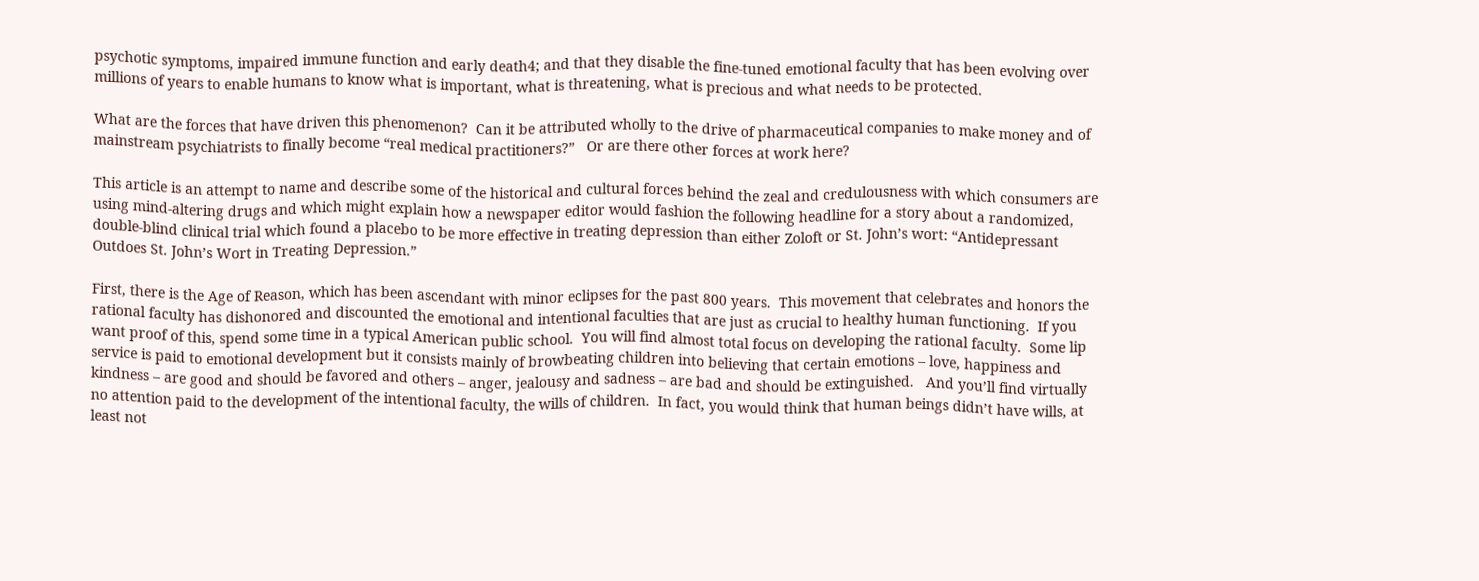psychotic symptoms, impaired immune function and early death4; and that they disable the fine-tuned emotional faculty that has been evolving over millions of years to enable humans to know what is important, what is threatening, what is precious and what needs to be protected.

What are the forces that have driven this phenomenon?  Can it be attributed wholly to the drive of pharmaceutical companies to make money and of mainstream psychiatrists to finally become “real medical practitioners?”   Or are there other forces at work here?

This article is an attempt to name and describe some of the historical and cultural forces behind the zeal and credulousness with which consumers are using mind-altering drugs and which might explain how a newspaper editor would fashion the following headline for a story about a randomized, double-blind clinical trial which found a placebo to be more effective in treating depression than either Zoloft or St. John’s wort: “Antidepressant Outdoes St. John’s Wort in Treating Depression.”

First, there is the Age of Reason, which has been ascendant with minor eclipses for the past 800 years.  This movement that celebrates and honors the rational faculty has dishonored and discounted the emotional and intentional faculties that are just as crucial to healthy human functioning.  If you want proof of this, spend some time in a typical American public school.  You will find almost total focus on developing the rational faculty.  Some lip service is paid to emotional development but it consists mainly of browbeating children into believing that certain emotions – love, happiness and kindness – are good and should be favored and others – anger, jealousy and sadness – are bad and should be extinguished.   And you’ll find virtually no attention paid to the development of the intentional faculty, the wills of children.  In fact, you would think that human beings didn’t have wills, at least not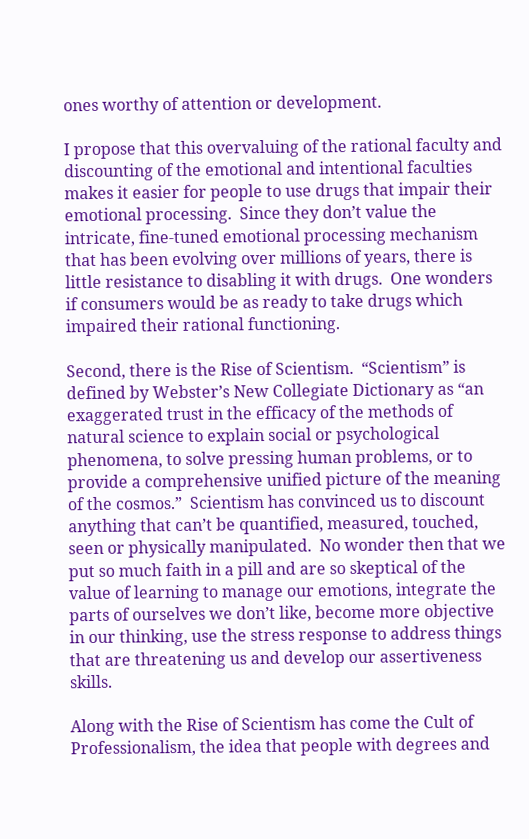ones worthy of attention or development.

I propose that this overvaluing of the rational faculty and discounting of the emotional and intentional faculties makes it easier for people to use drugs that impair their emotional processing.  Since they don’t value the intricate, fine-tuned emotional processing mechanism that has been evolving over millions of years, there is little resistance to disabling it with drugs.  One wonders if consumers would be as ready to take drugs which impaired their rational functioning.

Second, there is the Rise of Scientism.  “Scientism” is defined by Webster’s New Collegiate Dictionary as “an exaggerated trust in the efficacy of the methods of natural science to explain social or psychological phenomena, to solve pressing human problems, or to provide a comprehensive unified picture of the meaning of the cosmos.”  Scientism has convinced us to discount anything that can’t be quantified, measured, touched, seen or physically manipulated.  No wonder then that we put so much faith in a pill and are so skeptical of the value of learning to manage our emotions, integrate the parts of ourselves we don’t like, become more objective in our thinking, use the stress response to address things that are threatening us and develop our assertiveness skills.

Along with the Rise of Scientism has come the Cult of Professionalism, the idea that people with degrees and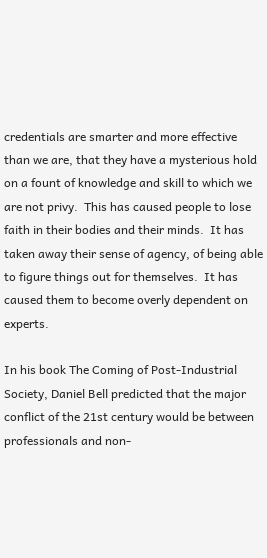credentials are smarter and more effective than we are, that they have a mysterious hold on a fount of knowledge and skill to which we are not privy.  This has caused people to lose faith in their bodies and their minds.  It has taken away their sense of agency, of being able to figure things out for themselves.  It has caused them to become overly dependent on experts.

In his book The Coming of Post-Industrial Society, Daniel Bell predicted that the major conflict of the 21st century would be between professionals and non-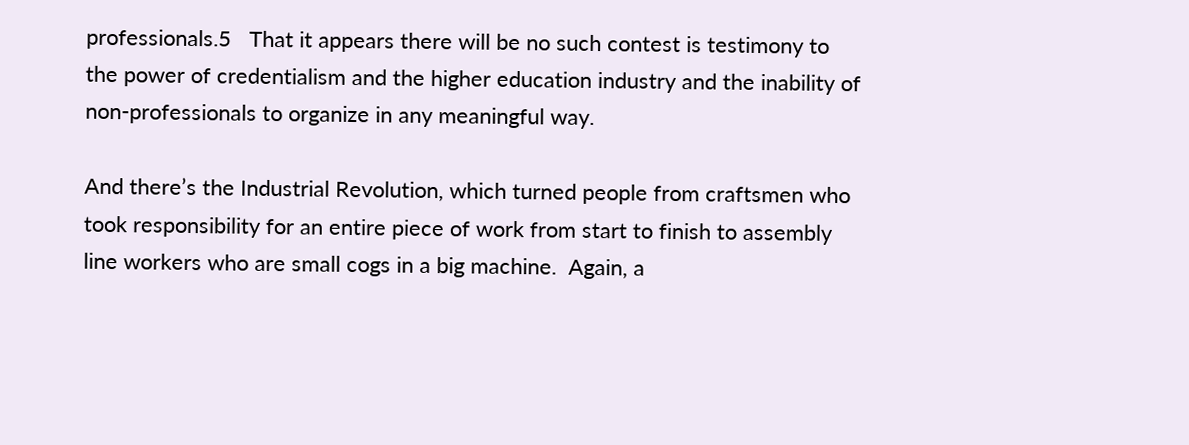professionals.5   That it appears there will be no such contest is testimony to the power of credentialism and the higher education industry and the inability of non-professionals to organize in any meaningful way.

And there’s the Industrial Revolution, which turned people from craftsmen who took responsibility for an entire piece of work from start to finish to assembly line workers who are small cogs in a big machine.  Again, a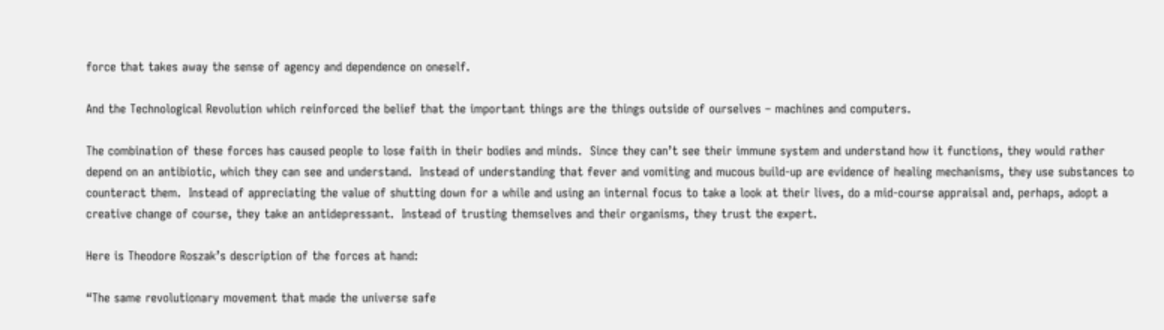force that takes away the sense of agency and dependence on oneself.

And the Technological Revolution which reinforced the belief that the important things are the things outside of ourselves – machines and computers.

The combination of these forces has caused people to lose faith in their bodies and minds.  Since they can’t see their immune system and understand how it functions, they would rather depend on an antibiotic, which they can see and understand.  Instead of understanding that fever and vomiting and mucous build-up are evidence of healing mechanisms, they use substances to counteract them.  Instead of appreciating the value of shutting down for a while and using an internal focus to take a look at their lives, do a mid-course appraisal and, perhaps, adopt a creative change of course, they take an antidepressant.  Instead of trusting themselves and their organisms, they trust the expert.

Here is Theodore Roszak’s description of the forces at hand:

“The same revolutionary movement that made the universe safe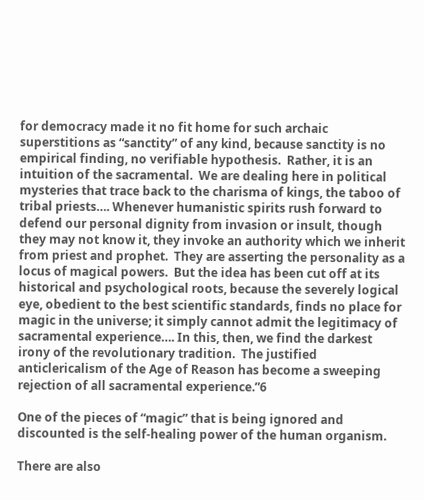for democracy made it no fit home for such archaic superstitions as “sanctity” of any kind, because sanctity is no empirical finding, no verifiable hypothesis.  Rather, it is an intuition of the sacramental.  We are dealing here in political mysteries that trace back to the charisma of kings, the taboo of tribal priests…. Whenever humanistic spirits rush forward to defend our personal dignity from invasion or insult, though they may not know it, they invoke an authority which we inherit from priest and prophet.  They are asserting the personality as a locus of magical powers.  But the idea has been cut off at its historical and psychological roots, because the severely logical eye, obedient to the best scientific standards, finds no place for magic in the universe; it simply cannot admit the legitimacy of sacramental experience…. In this, then, we find the darkest irony of the revolutionary tradition.  The justified anticlericalism of the Age of Reason has become a sweeping rejection of all sacramental experience.”6

One of the pieces of “magic” that is being ignored and discounted is the self-healing power of the human organism.

There are also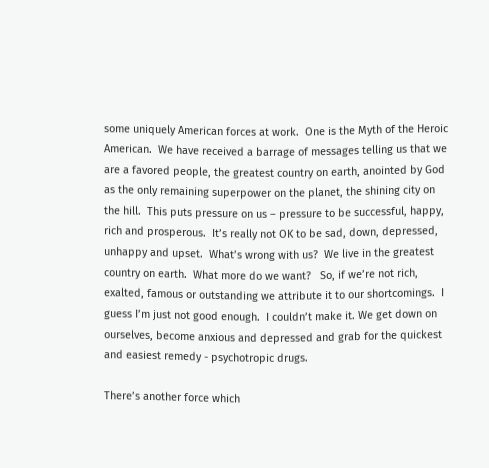some uniquely American forces at work.  One is the Myth of the Heroic American.  We have received a barrage of messages telling us that we are a favored people, the greatest country on earth, anointed by God as the only remaining superpower on the planet, the shining city on the hill.  This puts pressure on us – pressure to be successful, happy, rich and prosperous.  It’s really not OK to be sad, down, depressed, unhappy and upset.  What’s wrong with us?  We live in the greatest country on earth.  What more do we want?   So, if we’re not rich, exalted, famous or outstanding we attribute it to our shortcomings.  I guess I’m just not good enough.  I couldn’t make it. We get down on ourselves, become anxious and depressed and grab for the quickest and easiest remedy - psychotropic drugs.

There’s another force which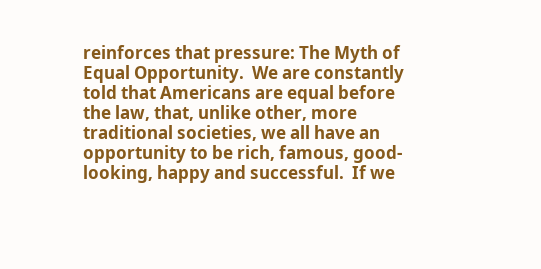reinforces that pressure: The Myth of Equal Opportunity.  We are constantly told that Americans are equal before the law, that, unlike other, more traditional societies, we all have an opportunity to be rich, famous, good-looking, happy and successful.  If we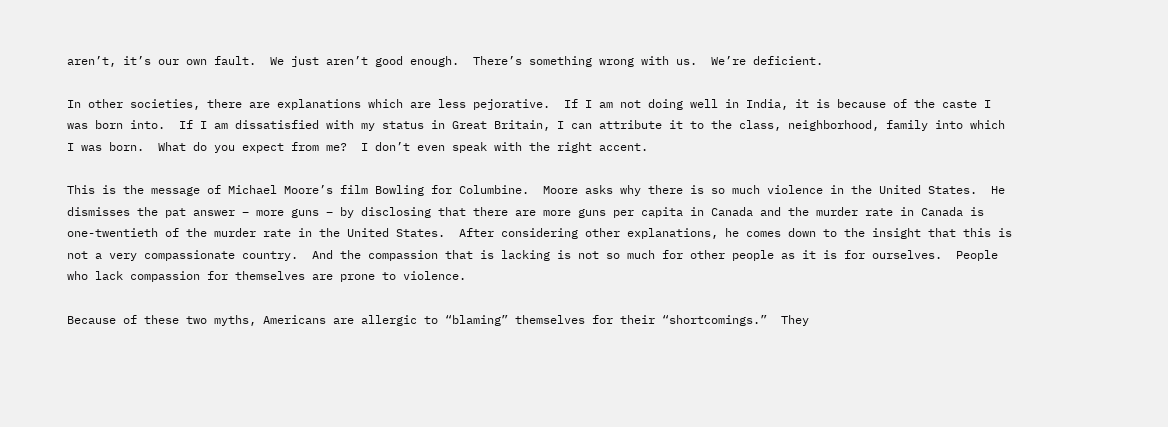aren’t, it’s our own fault.  We just aren’t good enough.  There’s something wrong with us.  We’re deficient.

In other societies, there are explanations which are less pejorative.  If I am not doing well in India, it is because of the caste I was born into.  If I am dissatisfied with my status in Great Britain, I can attribute it to the class, neighborhood, family into which I was born.  What do you expect from me?  I don’t even speak with the right accent.

This is the message of Michael Moore’s film Bowling for Columbine.  Moore asks why there is so much violence in the United States.  He dismisses the pat answer – more guns – by disclosing that there are more guns per capita in Canada and the murder rate in Canada is one-twentieth of the murder rate in the United States.  After considering other explanations, he comes down to the insight that this is not a very compassionate country.  And the compassion that is lacking is not so much for other people as it is for ourselves.  People who lack compassion for themselves are prone to violence.

Because of these two myths, Americans are allergic to “blaming” themselves for their “shortcomings.”  They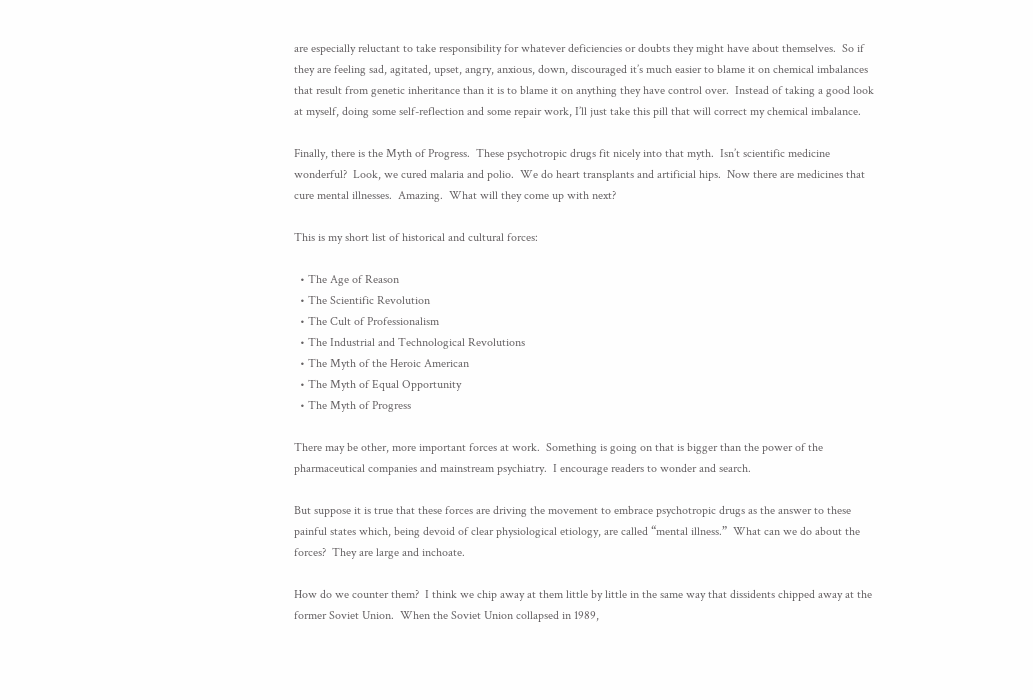are especially reluctant to take responsibility for whatever deficiencies or doubts they might have about themselves.  So if they are feeling sad, agitated, upset, angry, anxious, down, discouraged it’s much easier to blame it on chemical imbalances that result from genetic inheritance than it is to blame it on anything they have control over.  Instead of taking a good look at myself, doing some self-reflection and some repair work, I’ll just take this pill that will correct my chemical imbalance.

Finally, there is the Myth of Progress.  These psychotropic drugs fit nicely into that myth.  Isn’t scientific medicine wonderful?  Look, we cured malaria and polio.  We do heart transplants and artificial hips.  Now there are medicines that cure mental illnesses.  Amazing.  What will they come up with next?

This is my short list of historical and cultural forces:

  • The Age of Reason
  • The Scientific Revolution
  • The Cult of Professionalism
  • The Industrial and Technological Revolutions
  • The Myth of the Heroic American
  • The Myth of Equal Opportunity
  • The Myth of Progress

There may be other, more important forces at work.  Something is going on that is bigger than the power of the pharmaceutical companies and mainstream psychiatry.  I encourage readers to wonder and search.

But suppose it is true that these forces are driving the movement to embrace psychotropic drugs as the answer to these painful states which, being devoid of clear physiological etiology, are called “mental illness.”  What can we do about the forces?  They are large and inchoate.

How do we counter them?  I think we chip away at them little by little in the same way that dissidents chipped away at the former Soviet Union.  When the Soviet Union collapsed in 1989,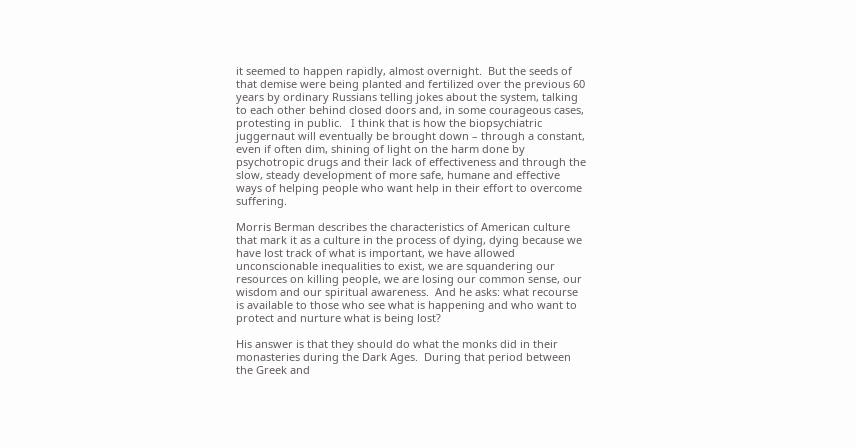it seemed to happen rapidly, almost overnight.  But the seeds of that demise were being planted and fertilized over the previous 60 years by ordinary Russians telling jokes about the system, talking to each other behind closed doors and, in some courageous cases, protesting in public.   I think that is how the biopsychiatric juggernaut will eventually be brought down – through a constant, even if often dim, shining of light on the harm done by psychotropic drugs and their lack of effectiveness and through the slow, steady development of more safe, humane and effective ways of helping people who want help in their effort to overcome suffering.

Morris Berman describes the characteristics of American culture that mark it as a culture in the process of dying, dying because we have lost track of what is important, we have allowed unconscionable inequalities to exist, we are squandering our resources on killing people, we are losing our common sense, our wisdom and our spiritual awareness.  And he asks: what recourse is available to those who see what is happening and who want to protect and nurture what is being lost?

His answer is that they should do what the monks did in their monasteries during the Dark Ages.  During that period between the Greek and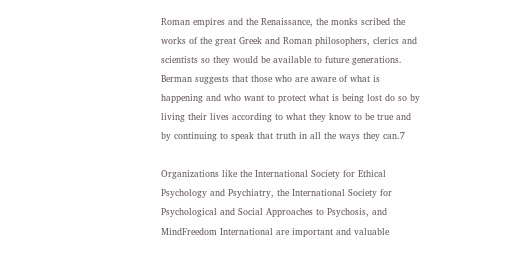Roman empires and the Renaissance, the monks scribed the works of the great Greek and Roman philosophers, clerics and scientists so they would be available to future generations.  Berman suggests that those who are aware of what is happening and who want to protect what is being lost do so by living their lives according to what they know to be true and by continuing to speak that truth in all the ways they can.7

Organizations like the International Society for Ethical Psychology and Psychiatry, the International Society for Psychological and Social Approaches to Psychosis, and MindFreedom International are important and valuable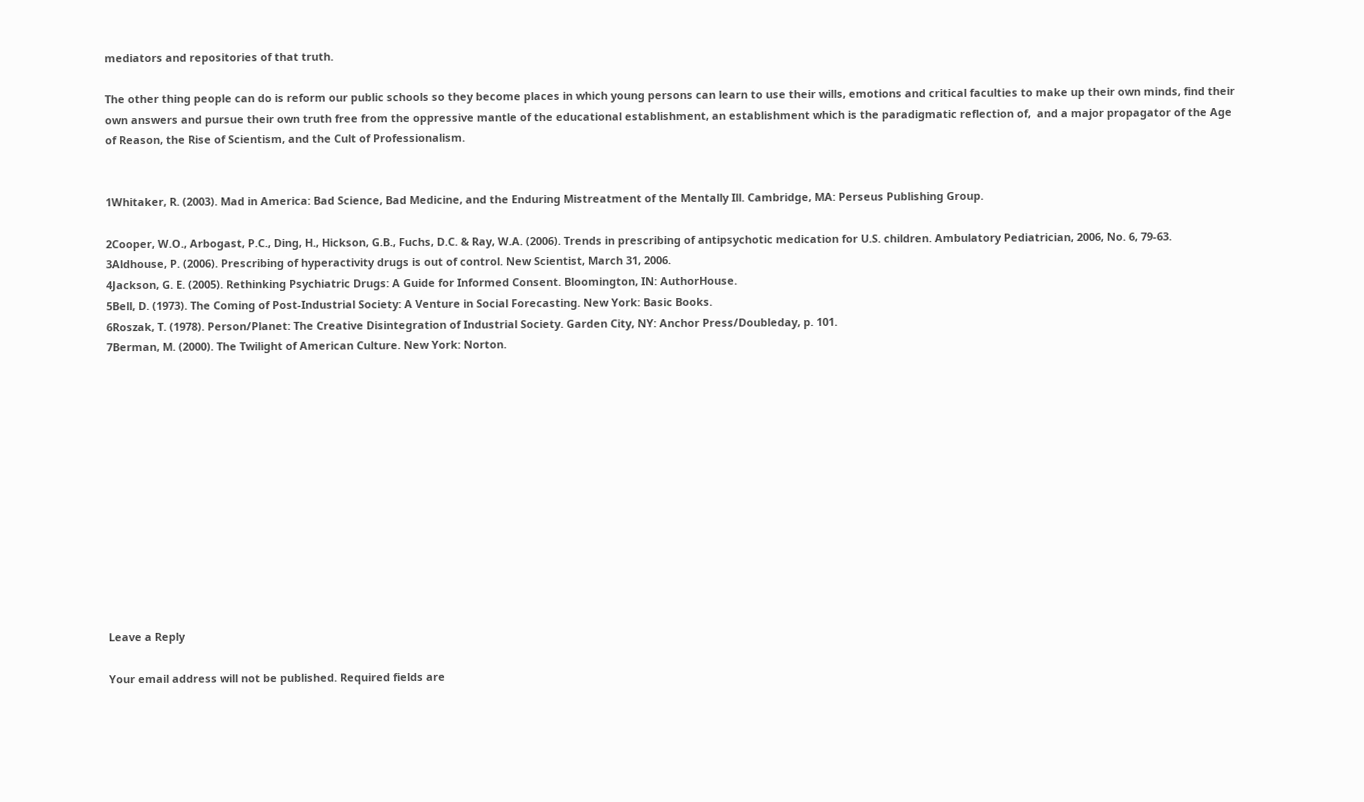mediators and repositories of that truth.

The other thing people can do is reform our public schools so they become places in which young persons can learn to use their wills, emotions and critical faculties to make up their own minds, find their own answers and pursue their own truth free from the oppressive mantle of the educational establishment, an establishment which is the paradigmatic reflection of,  and a major propagator of the Age of Reason, the Rise of Scientism, and the Cult of Professionalism.


1Whitaker, R. (2003). Mad in America: Bad Science, Bad Medicine, and the Enduring Mistreatment of the Mentally Ill. Cambridge, MA: Perseus Publishing Group.

2Cooper, W.O., Arbogast, P.C., Ding, H., Hickson, G.B., Fuchs, D.C. & Ray, W.A. (2006). Trends in prescribing of antipsychotic medication for U.S. children. Ambulatory Pediatrician, 2006, No. 6, 79-63.
3Aldhouse, P. (2006). Prescribing of hyperactivity drugs is out of control. New Scientist, March 31, 2006.
4Jackson, G. E. (2005). Rethinking Psychiatric Drugs: A Guide for Informed Consent. Bloomington, IN: AuthorHouse.
5Bell, D. (1973). The Coming of Post-Industrial Society: A Venture in Social Forecasting. New York: Basic Books.
6Roszak, T. (1978). Person/Planet: The Creative Disintegration of Industrial Society. Garden City, NY: Anchor Press/Doubleday, p. 101.
7Berman, M. (2000). The Twilight of American Culture. New York: Norton.













Leave a Reply

Your email address will not be published. Required fields are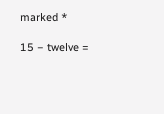marked *

15 − twelve =